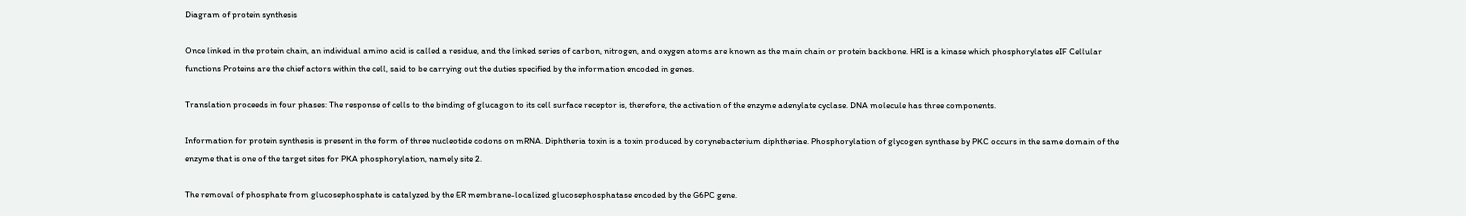Diagram of protein synthesis

Once linked in the protein chain, an individual amino acid is called a residue, and the linked series of carbon, nitrogen, and oxygen atoms are known as the main chain or protein backbone. HRI is a kinase which phosphorylates eIF Cellular functions Proteins are the chief actors within the cell, said to be carrying out the duties specified by the information encoded in genes.

Translation proceeds in four phases: The response of cells to the binding of glucagon to its cell surface receptor is, therefore, the activation of the enzyme adenylate cyclase. DNA molecule has three components.

Information for protein synthesis is present in the form of three nucleotide codons on mRNA. Diphtheria toxin is a toxin produced by corynebacterium diphtheriae. Phosphorylation of glycogen synthase by PKC occurs in the same domain of the enzyme that is one of the target sites for PKA phosphorylation, namely site 2.

The removal of phosphate from glucosephosphate is catalyzed by the ER membrane-localized glucosephosphatase encoded by the G6PC gene.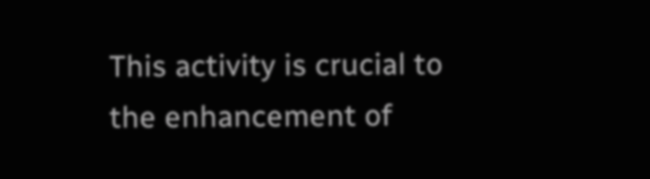This activity is crucial to the enhancement of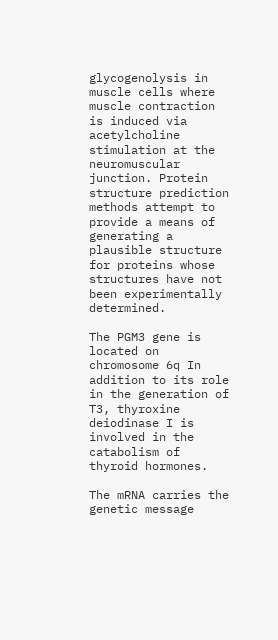glycogenolysis in muscle cells where muscle contraction is induced via acetylcholine stimulation at the neuromuscular junction. Protein structure prediction methods attempt to provide a means of generating a plausible structure for proteins whose structures have not been experimentally determined.

The PGM3 gene is located on chromosome 6q In addition to its role in the generation of T3, thyroxine deiodinase I is involved in the catabolism of thyroid hormones.

The mRNA carries the genetic message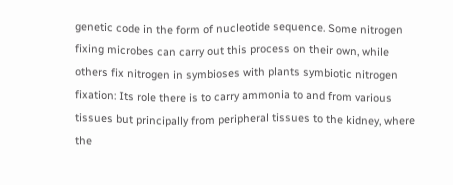genetic code in the form of nucleotide sequence. Some nitrogen fixing microbes can carry out this process on their own, while others fix nitrogen in symbioses with plants symbiotic nitrogen fixation: Its role there is to carry ammonia to and from various tissues but principally from peripheral tissues to the kidney, where the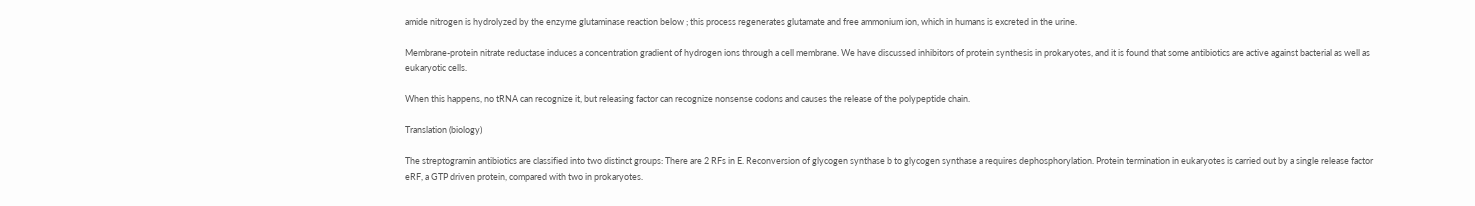amide nitrogen is hydrolyzed by the enzyme glutaminase reaction below ; this process regenerates glutamate and free ammonium ion, which in humans is excreted in the urine.

Membrane-protein nitrate reductase induces a concentration gradient of hydrogen ions through a cell membrane. We have discussed inhibitors of protein synthesis in prokaryotes, and it is found that some antibiotics are active against bacterial as well as eukaryotic cells.

When this happens, no tRNA can recognize it, but releasing factor can recognize nonsense codons and causes the release of the polypeptide chain.

Translation (biology)

The streptogramin antibiotics are classified into two distinct groups: There are 2 RFs in E. Reconversion of glycogen synthase b to glycogen synthase a requires dephosphorylation. Protein termination in eukaryotes is carried out by a single release factor eRF, a GTP driven protein, compared with two in prokaryotes.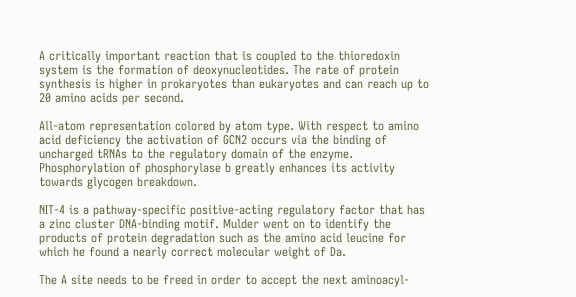A critically important reaction that is coupled to the thioredoxin system is the formation of deoxynucleotides. The rate of protein synthesis is higher in prokaryotes than eukaryotes and can reach up to 20 amino acids per second.

All-atom representation colored by atom type. With respect to amino acid deficiency the activation of GCN2 occurs via the binding of uncharged tRNAs to the regulatory domain of the enzyme. Phosphorylation of phosphorylase b greatly enhances its activity towards glycogen breakdown.

NIT-4 is a pathway-specific positive-acting regulatory factor that has a zinc cluster DNA-binding motif. Mulder went on to identify the products of protein degradation such as the amino acid leucine for which he found a nearly correct molecular weight of Da.

The A site needs to be freed in order to accept the next aminoacyl-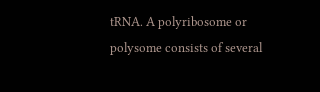tRNA. A polyribosome or polysome consists of several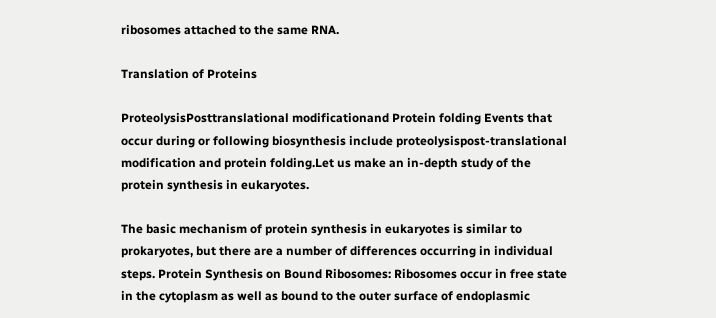ribosomes attached to the same RNA.

Translation of Proteins

ProteolysisPosttranslational modificationand Protein folding Events that occur during or following biosynthesis include proteolysispost-translational modification and protein folding.Let us make an in-depth study of the protein synthesis in eukaryotes.

The basic mechanism of protein synthesis in eukaryotes is similar to prokaryotes, but there are a number of differences occurring in individual steps. Protein Synthesis on Bound Ribosomes: Ribosomes occur in free state in the cytoplasm as well as bound to the outer surface of endoplasmic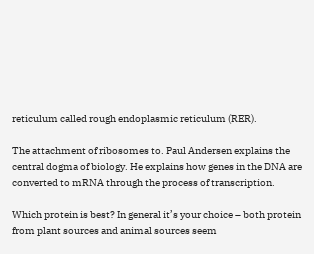reticulum called rough endoplasmic reticulum (RER).

The attachment of ribosomes to. Paul Andersen explains the central dogma of biology. He explains how genes in the DNA are converted to mRNA through the process of transcription.

Which protein is best? In general it’s your choice – both protein from plant sources and animal sources seem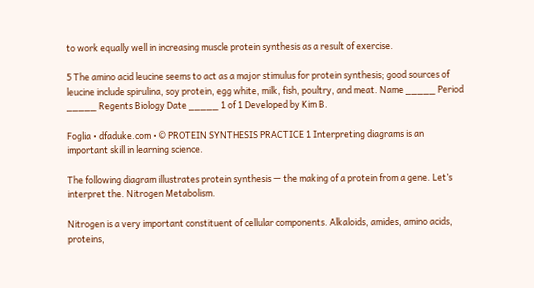to work equally well in increasing muscle protein synthesis as a result of exercise.

5 The amino acid leucine seems to act as a major stimulus for protein synthesis; good sources of leucine include spirulina, soy protein, egg white, milk, fish, poultry, and meat. Name _____ Period _____ Regents Biology Date _____ 1 of 1 Developed by Kim B.

Foglia • dfaduke.com • © PROTEIN SYNTHESIS PRACTICE 1 Interpreting diagrams is an important skill in learning science.

The following diagram illustrates protein synthesis — the making of a protein from a gene. Let’s interpret the. Nitrogen Metabolism.

Nitrogen is a very important constituent of cellular components. Alkaloids, amides, amino acids, proteins,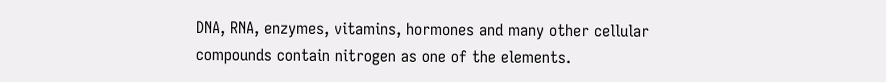DNA, RNA, enzymes, vitamins, hormones and many other cellular compounds contain nitrogen as one of the elements.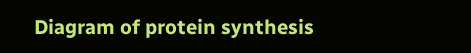Diagram of protein synthesis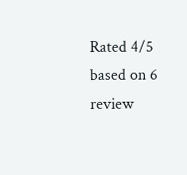Rated 4/5 based on 6 review